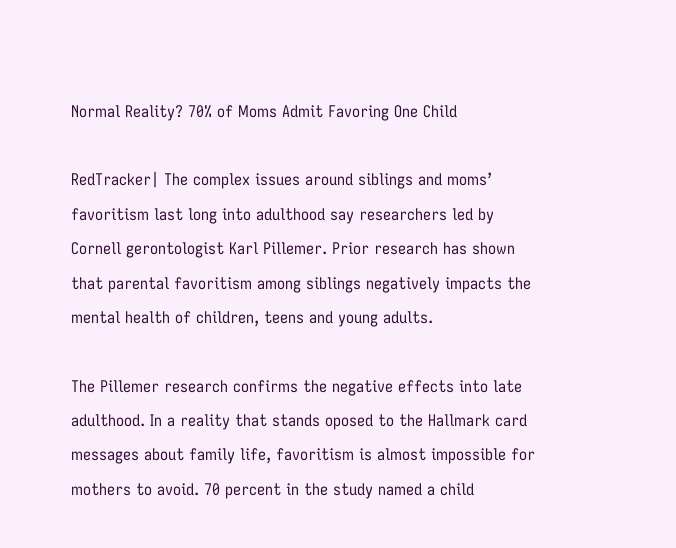Normal Reality? 70% of Moms Admit Favoring One Child

RedTracker| The complex issues around siblings and moms’ favoritism last long into adulthood say researchers led by Cornell gerontologist Karl Pillemer. Prior research has shown that parental favoritism among siblings negatively impacts the mental health of children, teens and young adults.

The Pillemer research confirms the negative effects into late adulthood. In a reality that stands oposed to the Hallmark card messages about family life, favoritism is almost impossible for mothers to avoid. 70 percent in the study named a child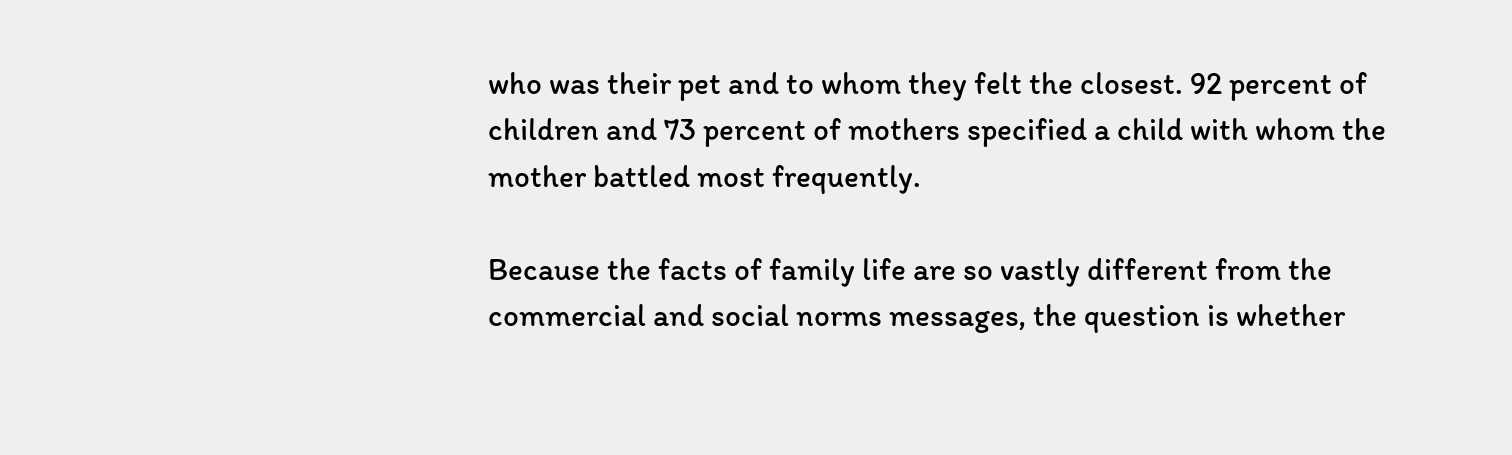who was their pet and to whom they felt the closest. 92 percent of children and 73 percent of mothers specified a child with whom the mother battled most frequently.

Because the facts of family life are so vastly different from the commercial and social norms messages, the question is whether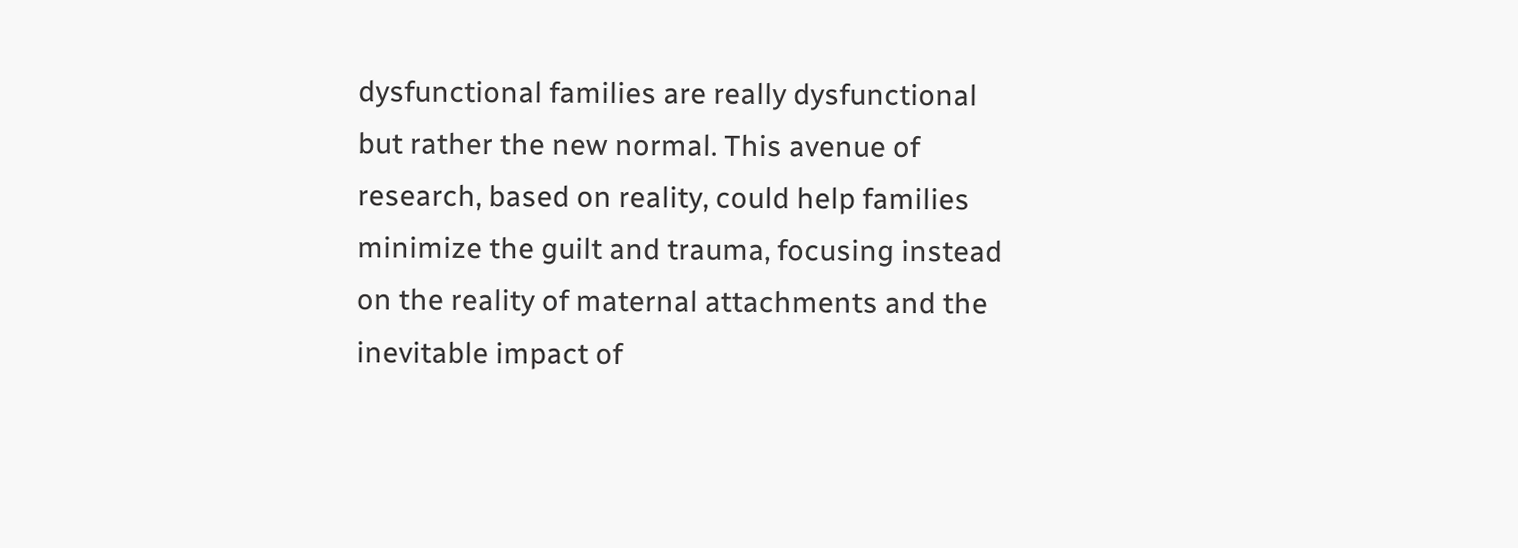dysfunctional families are really dysfunctional but rather the new normal. This avenue of research, based on reality, could help families minimize the guilt and trauma, focusing instead on the reality of maternal attachments and the inevitable impact of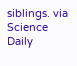siblings. via Science Daily